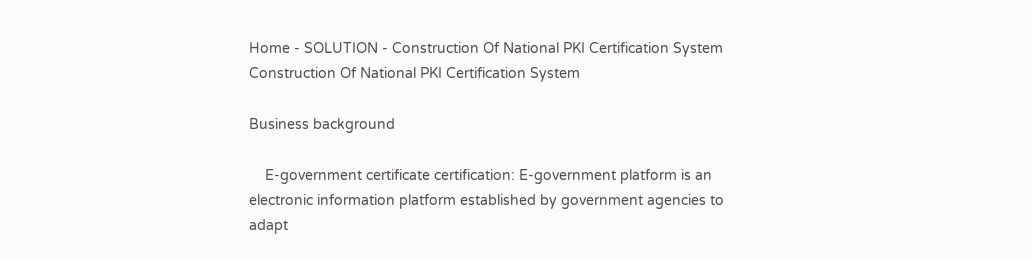Home - SOLUTION - Construction Of National PKI Certification System
Construction Of National PKI Certification System

Business background

    E-government certificate certification: E-government platform is an electronic information platform established by government agencies to adapt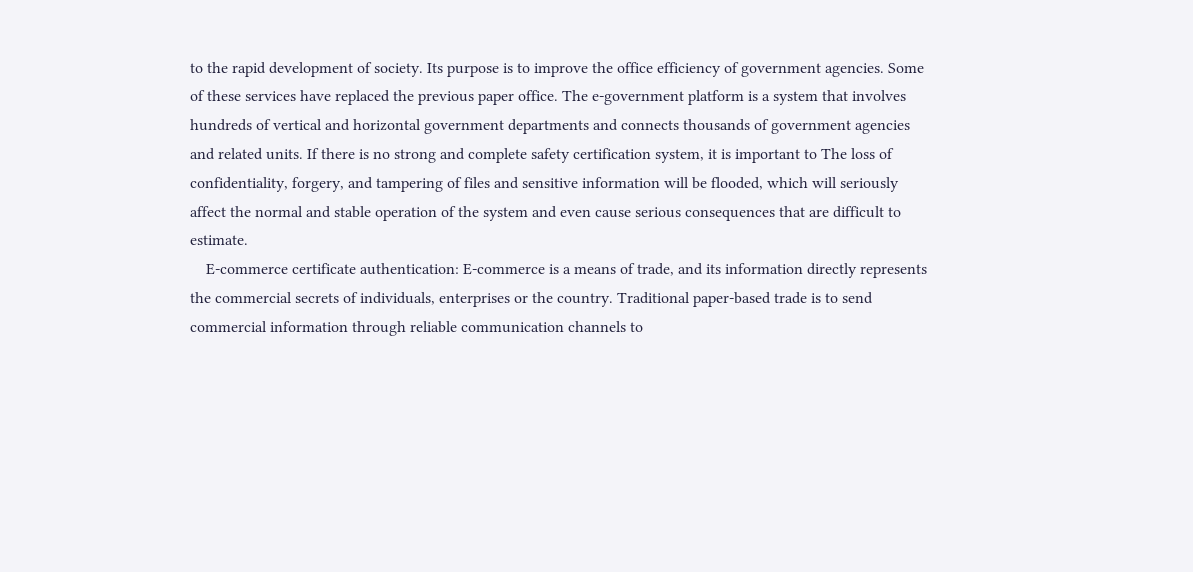to the rapid development of society. Its purpose is to improve the office efficiency of government agencies. Some of these services have replaced the previous paper office. The e-government platform is a system that involves hundreds of vertical and horizontal government departments and connects thousands of government agencies and related units. If there is no strong and complete safety certification system, it is important to The loss of confidentiality, forgery, and tampering of files and sensitive information will be flooded, which will seriously affect the normal and stable operation of the system and even cause serious consequences that are difficult to estimate.
    E-commerce certificate authentication: E-commerce is a means of trade, and its information directly represents the commercial secrets of individuals, enterprises or the country. Traditional paper-based trade is to send commercial information through reliable communication channels to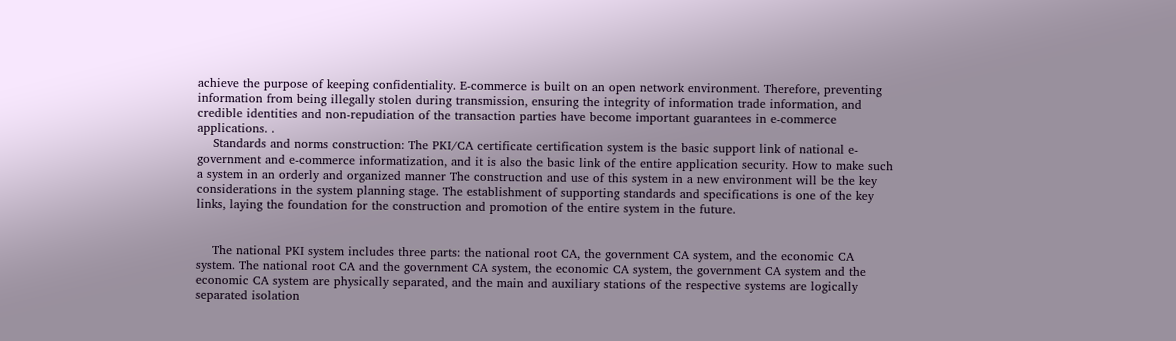achieve the purpose of keeping confidentiality. E-commerce is built on an open network environment. Therefore, preventing information from being illegally stolen during transmission, ensuring the integrity of information trade information, and credible identities and non-repudiation of the transaction parties have become important guarantees in e-commerce applications. .
    Standards and norms construction: The PKI/CA certificate certification system is the basic support link of national e-government and e-commerce informatization, and it is also the basic link of the entire application security. How to make such a system in an orderly and organized manner The construction and use of this system in a new environment will be the key considerations in the system planning stage. The establishment of supporting standards and specifications is one of the key links, laying the foundation for the construction and promotion of the entire system in the future.


    The national PKI system includes three parts: the national root CA, the government CA system, and the economic CA system. The national root CA and the government CA system, the economic CA system, the government CA system and the economic CA system are physically separated, and the main and auxiliary stations of the respective systems are logically separated isolation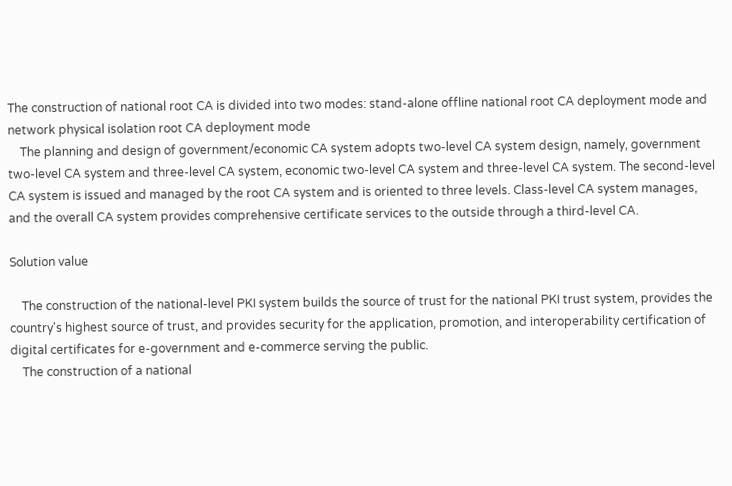The construction of national root CA is divided into two modes: stand-alone offline national root CA deployment mode and network physical isolation root CA deployment mode
    The planning and design of government/economic CA system adopts two-level CA system design, namely, government two-level CA system and three-level CA system, economic two-level CA system and three-level CA system. The second-level CA system is issued and managed by the root CA system and is oriented to three levels. Class-level CA system manages, and the overall CA system provides comprehensive certificate services to the outside through a third-level CA.

Solution value

    The construction of the national-level PKI system builds the source of trust for the national PKI trust system, provides the country's highest source of trust, and provides security for the application, promotion, and interoperability certification of digital certificates for e-government and e-commerce serving the public.
    The construction of a national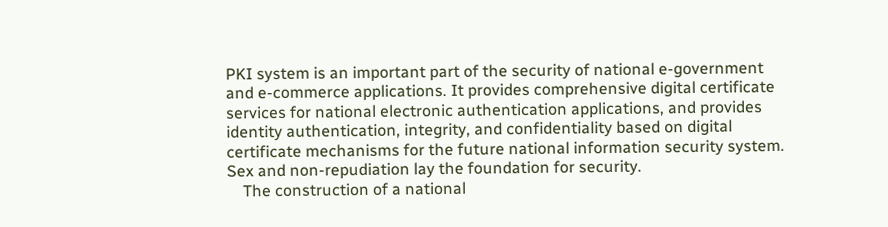PKI system is an important part of the security of national e-government and e-commerce applications. It provides comprehensive digital certificate services for national electronic authentication applications, and provides identity authentication, integrity, and confidentiality based on digital certificate mechanisms for the future national information security system. Sex and non-repudiation lay the foundation for security.
    The construction of a national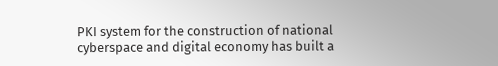PKI system for the construction of national cyberspace and digital economy has built a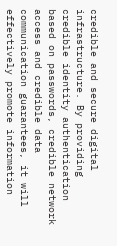credible and secure digital infrastructure. By providing credible identity authentication based on passwords, credible network access and credible data communication guarantees, it will effectively promote information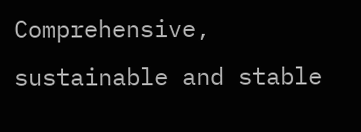Comprehensive, sustainable and stable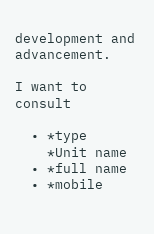development and advancement.

I want to consult

  • *type
    *Unit name
  • *full name
  • *mobile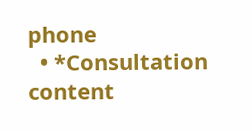phone
  • *Consultation content